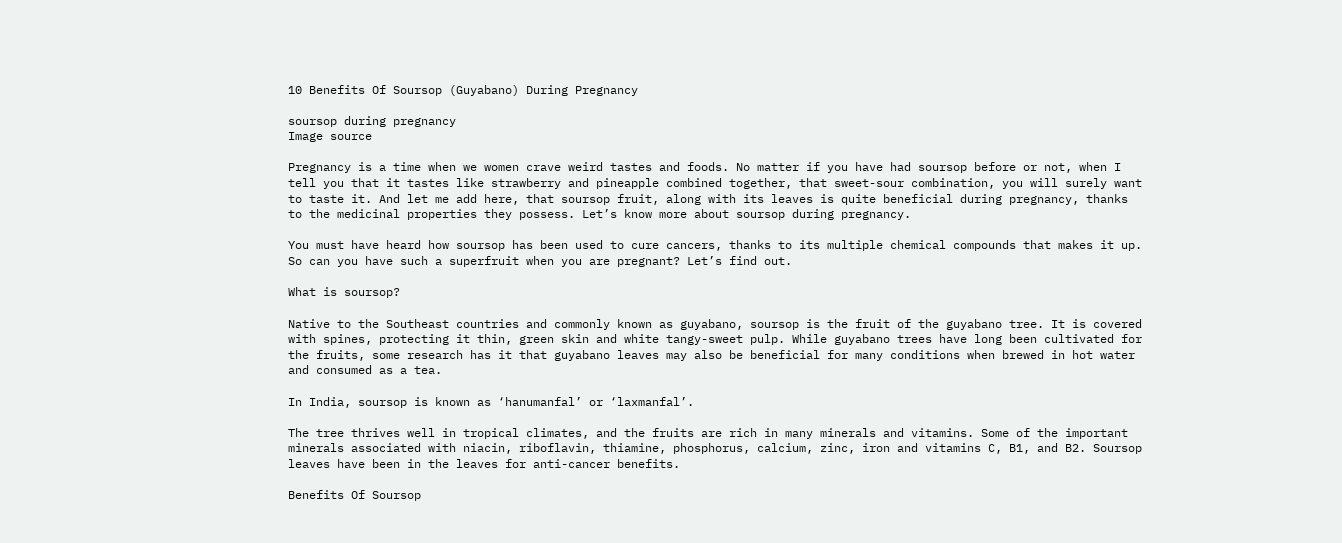10 Benefits Of Soursop (Guyabano) During Pregnancy

soursop during pregnancy
Image source

Pregnancy is a time when we women crave weird tastes and foods. No matter if you have had soursop before or not, when I tell you that it tastes like strawberry and pineapple combined together, that sweet-sour combination, you will surely want to taste it. And let me add here, that soursop fruit, along with its leaves is quite beneficial during pregnancy, thanks to the medicinal properties they possess. Let’s know more about soursop during pregnancy.

You must have heard how soursop has been used to cure cancers, thanks to its multiple chemical compounds that makes it up. So can you have such a superfruit when you are pregnant? Let’s find out.

What is soursop?

Native to the Southeast countries and commonly known as guyabano, soursop is the fruit of the guyabano tree. It is covered with spines, protecting it thin, green skin and white tangy-sweet pulp. While guyabano trees have long been cultivated for the fruits, some research has it that guyabano leaves may also be beneficial for many conditions when brewed in hot water and consumed as a tea.

In India, soursop is known as ‘hanumanfal’ or ‘laxmanfal’.

The tree thrives well in tropical climates, and the fruits are rich in many minerals and vitamins. Some of the important minerals associated with niacin, riboflavin, thiamine, phosphorus, calcium, zinc, iron and vitamins C, B1, and B2. Soursop leaves have been in the leaves for anti-cancer benefits.

Benefits Of Soursop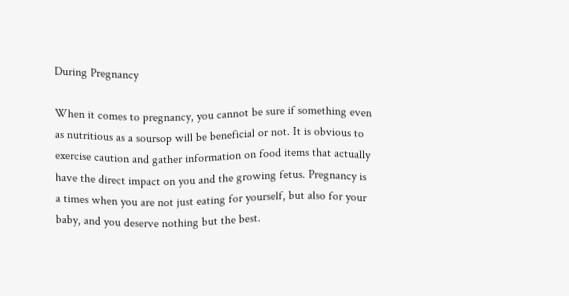During Pregnancy

When it comes to pregnancy, you cannot be sure if something even as nutritious as a soursop will be beneficial or not. It is obvious to exercise caution and gather information on food items that actually have the direct impact on you and the growing fetus. Pregnancy is a times when you are not just eating for yourself, but also for your baby, and you deserve nothing but the best.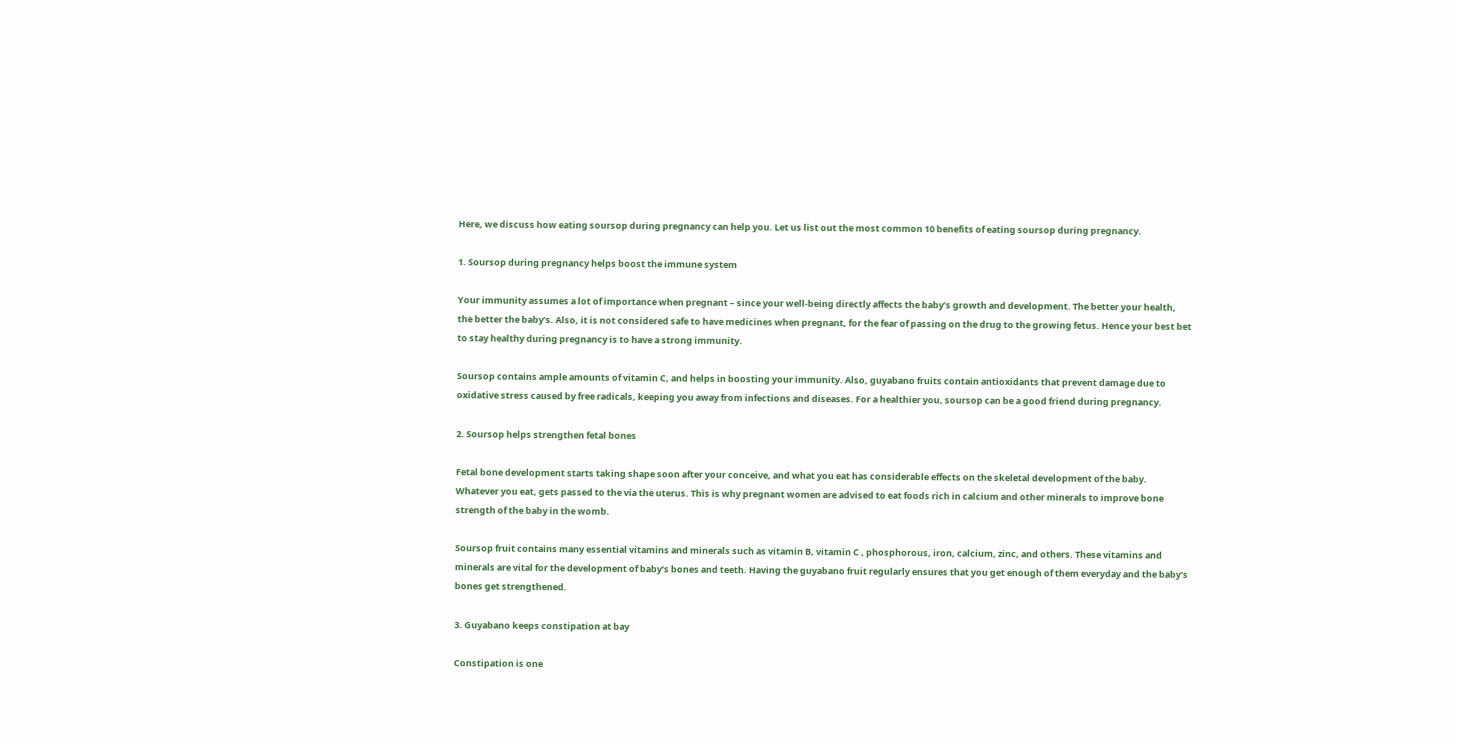Here, we discuss how eating soursop during pregnancy can help you. Let us list out the most common 10 benefits of eating soursop during pregnancy.

1. Soursop during pregnancy helps boost the immune system

Your immunity assumes a lot of importance when pregnant – since your well-being directly affects the baby’s growth and development. The better your health, the better the baby’s. Also, it is not considered safe to have medicines when pregnant, for the fear of passing on the drug to the growing fetus. Hence your best bet to stay healthy during pregnancy is to have a strong immunity.

Soursop contains ample amounts of vitamin C, and helps in boosting your immunity. Also, guyabano fruits contain antioxidants that prevent damage due to oxidative stress caused by free radicals, keeping you away from infections and diseases. For a healthier you, soursop can be a good friend during pregnancy.

2. Soursop helps strengthen fetal bones

Fetal bone development starts taking shape soon after your conceive, and what you eat has considerable effects on the skeletal development of the baby. Whatever you eat, gets passed to the via the uterus. This is why pregnant women are advised to eat foods rich in calcium and other minerals to improve bone strength of the baby in the womb.

Soursop fruit contains many essential vitamins and minerals such as vitamin B, vitamin C , phosphorous, iron, calcium, zinc, and others. These vitamins and minerals are vital for the development of baby’s bones and teeth. Having the guyabano fruit regularly ensures that you get enough of them everyday and the baby’s bones get strengthened.

3. Guyabano keeps constipation at bay

Constipation is one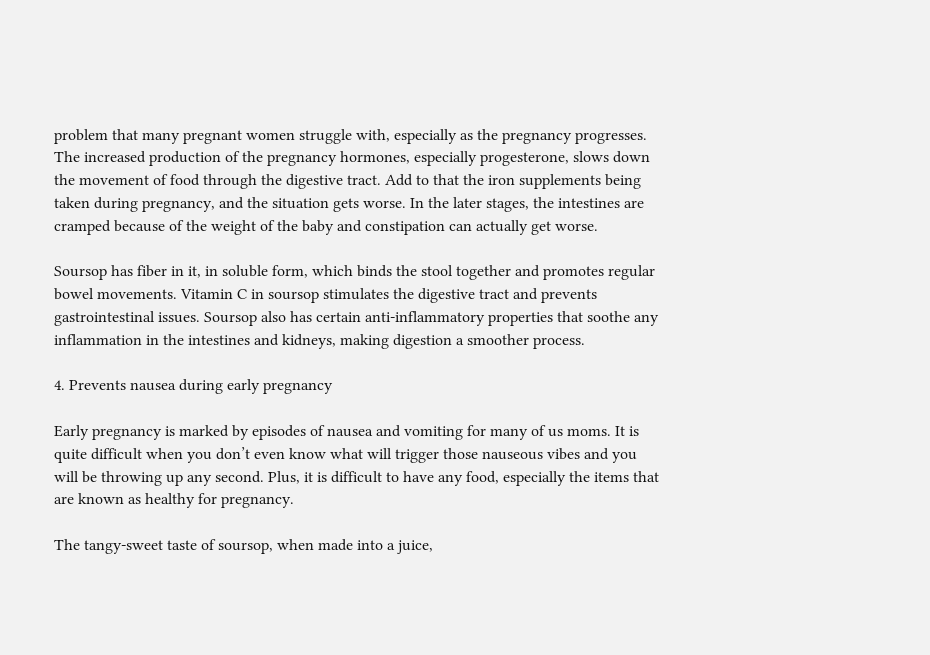problem that many pregnant women struggle with, especially as the pregnancy progresses. The increased production of the pregnancy hormones, especially progesterone, slows down the movement of food through the digestive tract. Add to that the iron supplements being taken during pregnancy, and the situation gets worse. In the later stages, the intestines are cramped because of the weight of the baby and constipation can actually get worse.

Soursop has fiber in it, in soluble form, which binds the stool together and promotes regular bowel movements. Vitamin C in soursop stimulates the digestive tract and prevents gastrointestinal issues. Soursop also has certain anti-inflammatory properties that soothe any inflammation in the intestines and kidneys, making digestion a smoother process.

4. Prevents nausea during early pregnancy

Early pregnancy is marked by episodes of nausea and vomiting for many of us moms. It is quite difficult when you don’t even know what will trigger those nauseous vibes and you will be throwing up any second. Plus, it is difficult to have any food, especially the items that are known as healthy for pregnancy.

The tangy-sweet taste of soursop, when made into a juice,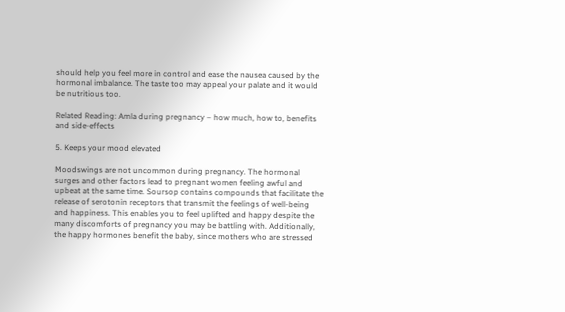should help you feel more in control and ease the nausea caused by the hormonal imbalance. The taste too may appeal your palate and it would be nutritious too.

Related Reading: Amla during pregnancy – how much, how to, benefits and side-effects

5. Keeps your mood elevated

Moodswings are not uncommon during pregnancy. The hormonal surges and other factors lead to pregnant women feeling awful and upbeat at the same time. Soursop contains compounds that facilitate the release of serotonin receptors that transmit the feelings of well-being and happiness. This enables you to feel uplifted and happy despite the many discomforts of pregnancy you may be battling with. Additionally, the happy hormones benefit the baby, since mothers who are stressed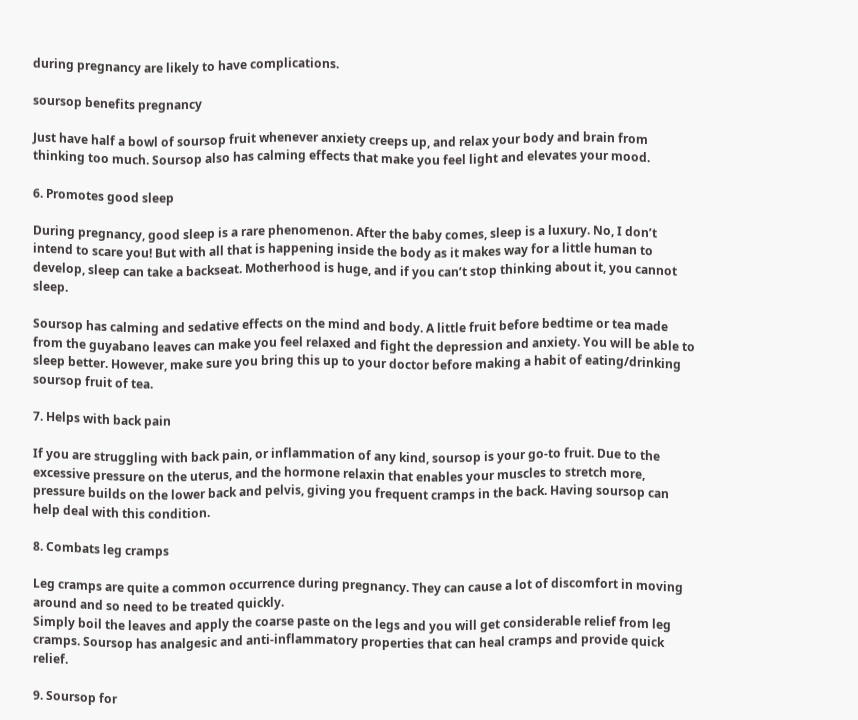during pregnancy are likely to have complications.

soursop benefits pregnancy

Just have half a bowl of soursop fruit whenever anxiety creeps up, and relax your body and brain from thinking too much. Soursop also has calming effects that make you feel light and elevates your mood.

6. Promotes good sleep

During pregnancy, good sleep is a rare phenomenon. After the baby comes, sleep is a luxury. No, I don’t intend to scare you! But with all that is happening inside the body as it makes way for a little human to develop, sleep can take a backseat. Motherhood is huge, and if you can’t stop thinking about it, you cannot sleep.

Soursop has calming and sedative effects on the mind and body. A little fruit before bedtime or tea made from the guyabano leaves can make you feel relaxed and fight the depression and anxiety. You will be able to sleep better. However, make sure you bring this up to your doctor before making a habit of eating/drinking soursop fruit of tea.

7. Helps with back pain

If you are struggling with back pain, or inflammation of any kind, soursop is your go-to fruit. Due to the excessive pressure on the uterus, and the hormone relaxin that enables your muscles to stretch more, pressure builds on the lower back and pelvis, giving you frequent cramps in the back. Having soursop can help deal with this condition.

8. Combats leg cramps

Leg cramps are quite a common occurrence during pregnancy. They can cause a lot of discomfort in moving around and so need to be treated quickly.
Simply boil the leaves and apply the coarse paste on the legs and you will get considerable relief from leg cramps. Soursop has analgesic and anti-inflammatory properties that can heal cramps and provide quick relief.

9. Soursop for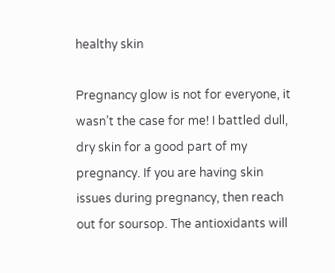healthy skin

Pregnancy glow is not for everyone, it wasn’t the case for me! I battled dull, dry skin for a good part of my pregnancy. If you are having skin issues during pregnancy, then reach out for soursop. The antioxidants will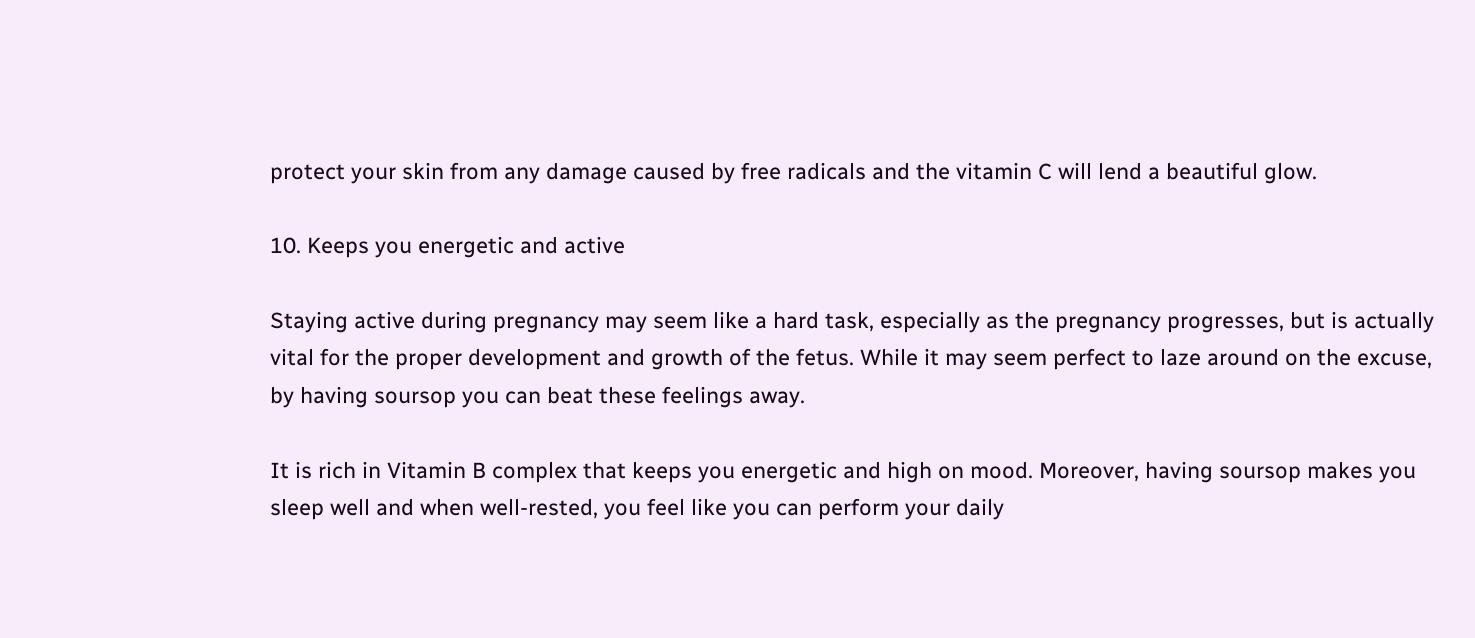protect your skin from any damage caused by free radicals and the vitamin C will lend a beautiful glow.

10. Keeps you energetic and active

Staying active during pregnancy may seem like a hard task, especially as the pregnancy progresses, but is actually vital for the proper development and growth of the fetus. While it may seem perfect to laze around on the excuse, by having soursop you can beat these feelings away.

It is rich in Vitamin B complex that keeps you energetic and high on mood. Moreover, having soursop makes you sleep well and when well-rested, you feel like you can perform your daily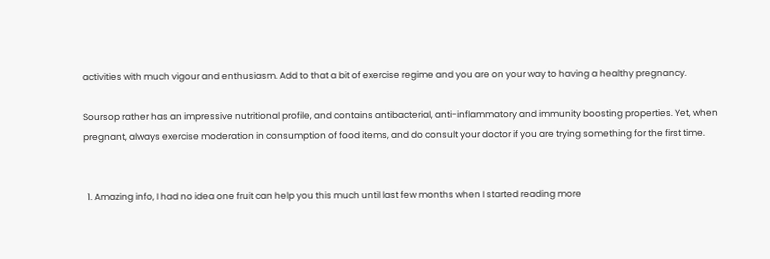activities with much vigour and enthusiasm. Add to that a bit of exercise regime and you are on your way to having a healthy pregnancy.

Soursop rather has an impressive nutritional profile, and contains antibacterial, anti-inflammatory and immunity boosting properties. Yet, when pregnant, always exercise moderation in consumption of food items, and do consult your doctor if you are trying something for the first time.


  1. Amazing info, I had no idea one fruit can help you this much until last few months when I started reading more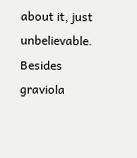about it, just unbelievable. Besides graviola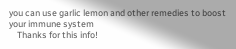you can use garlic lemon and other remedies to boost your immune system
    Thanks for this info!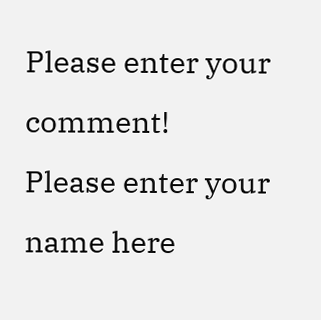Please enter your comment!
Please enter your name here